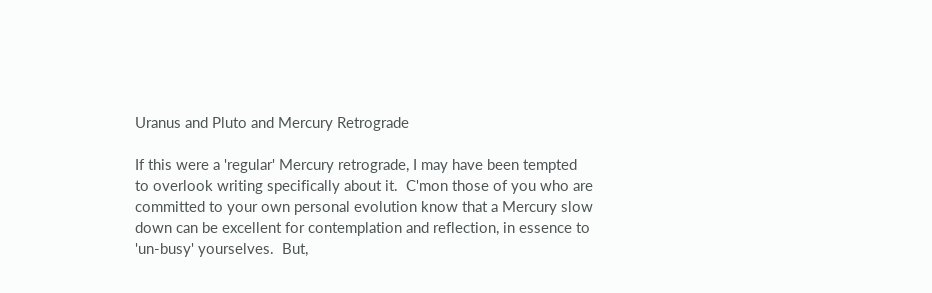Uranus and Pluto and Mercury Retrograde

If this were a 'regular' Mercury retrograde, I may have been tempted to overlook writing specifically about it.  C'mon those of you who are committed to your own personal evolution know that a Mercury slow down can be excellent for contemplation and reflection, in essence to 'un-busy' yourselves.  But,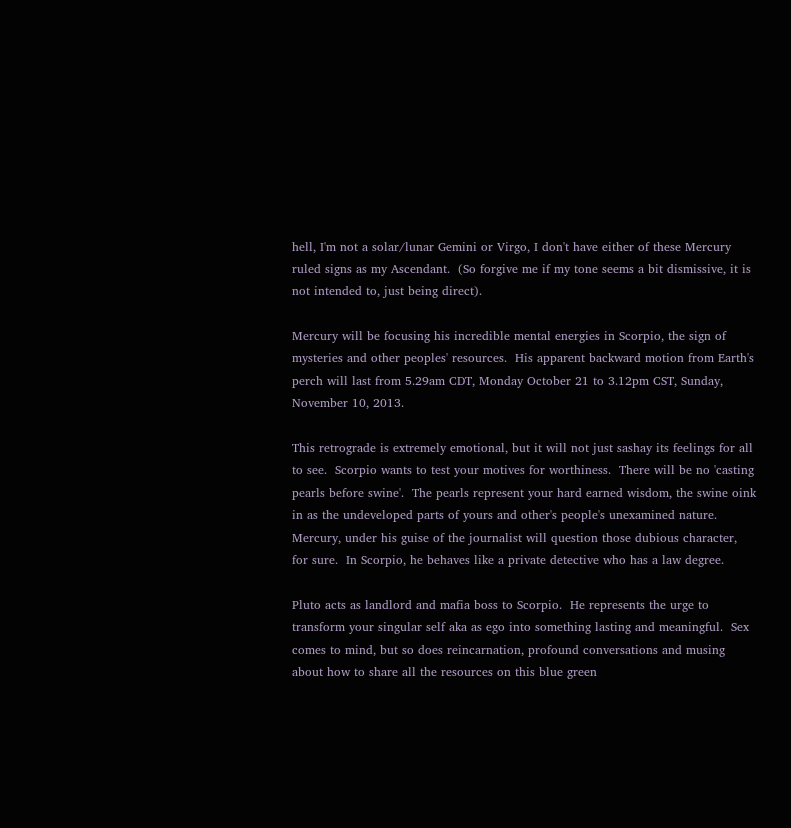hell, I'm not a solar/lunar Gemini or Virgo, I don't have either of these Mercury ruled signs as my Ascendant.  (So forgive me if my tone seems a bit dismissive, it is not intended to, just being direct).

Mercury will be focusing his incredible mental energies in Scorpio, the sign of mysteries and other peoples' resources.  His apparent backward motion from Earth's perch will last from 5.29am CDT, Monday October 21 to 3.12pm CST, Sunday, November 10, 2013.

This retrograde is extremely emotional, but it will not just sashay its feelings for all to see.  Scorpio wants to test your motives for worthiness.  There will be no 'casting pearls before swine'.  The pearls represent your hard earned wisdom, the swine oink in as the undeveloped parts of yours and other's people's unexamined nature.  Mercury, under his guise of the journalist will question those dubious character, for sure.  In Scorpio, he behaves like a private detective who has a law degree.

Pluto acts as landlord and mafia boss to Scorpio.  He represents the urge to transform your singular self aka as ego into something lasting and meaningful.  Sex comes to mind, but so does reincarnation, profound conversations and musing about how to share all the resources on this blue green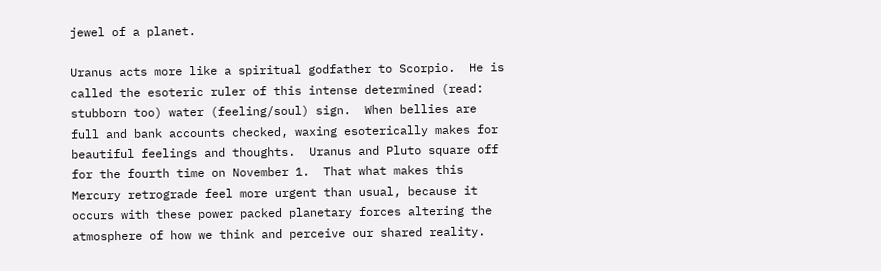jewel of a planet.

Uranus acts more like a spiritual godfather to Scorpio.  He is called the esoteric ruler of this intense determined (read: stubborn too) water (feeling/soul) sign.  When bellies are full and bank accounts checked, waxing esoterically makes for beautiful feelings and thoughts.  Uranus and Pluto square off for the fourth time on November 1.  That what makes this Mercury retrograde feel more urgent than usual, because it occurs with these power packed planetary forces altering the atmosphere of how we think and perceive our shared reality.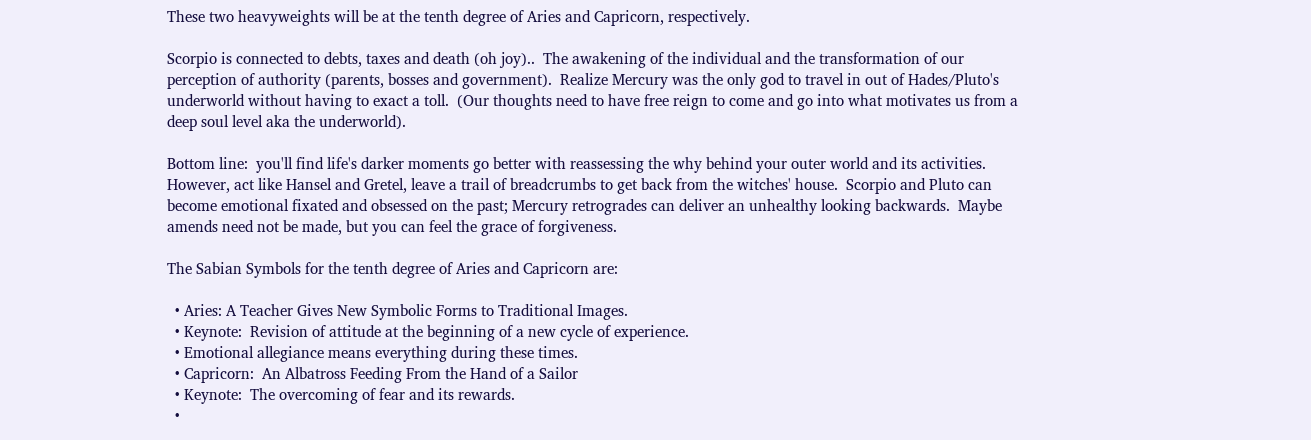These two heavyweights will be at the tenth degree of Aries and Capricorn, respectively.

Scorpio is connected to debts, taxes and death (oh joy)..  The awakening of the individual and the transformation of our perception of authority (parents, bosses and government).  Realize Mercury was the only god to travel in out of Hades/Pluto's underworld without having to exact a toll.  (Our thoughts need to have free reign to come and go into what motivates us from a deep soul level aka the underworld).

Bottom line:  you'll find life's darker moments go better with reassessing the why behind your outer world and its activities.  However, act like Hansel and Gretel, leave a trail of breadcrumbs to get back from the witches' house.  Scorpio and Pluto can become emotional fixated and obsessed on the past; Mercury retrogrades can deliver an unhealthy looking backwards.  Maybe amends need not be made, but you can feel the grace of forgiveness.

The Sabian Symbols for the tenth degree of Aries and Capricorn are:

  • Aries: A Teacher Gives New Symbolic Forms to Traditional Images.
  • Keynote:  Revision of attitude at the beginning of a new cycle of experience.
  • Emotional allegiance means everything during these times.
  • Capricorn:  An Albatross Feeding From the Hand of a Sailor
  • Keynote:  The overcoming of fear and its rewards.
  •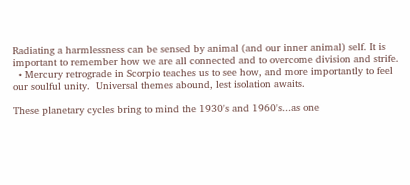Radiating a harmlessness can be sensed by animal (and our inner animal) self. It is important to remember how we are all connected and to overcome division and strife.
  • Mercury retrograde in Scorpio teaches us to see how, and more importantly to feel our soulful unity.  Universal themes abound, lest isolation awaits.

These planetary cycles bring to mind the 1930's and 1960's...as one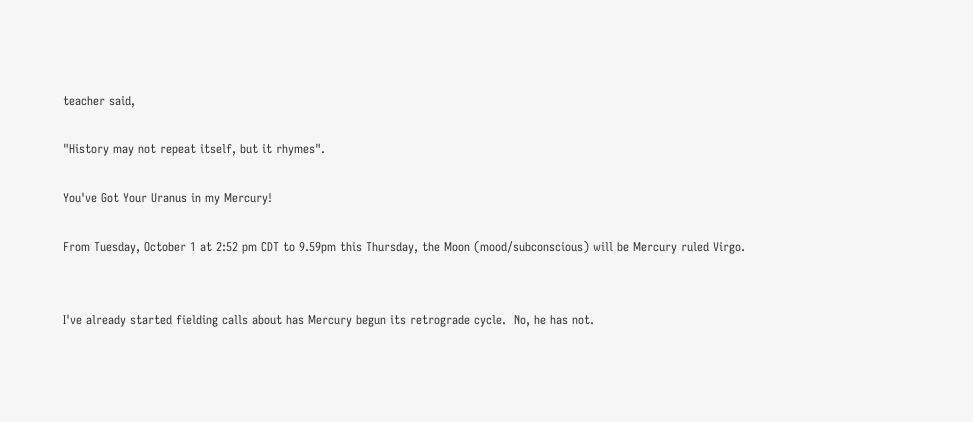teacher said,

"History may not repeat itself, but it rhymes".

You've Got Your Uranus in my Mercury!

From Tuesday, October 1 at 2:52 pm CDT to 9.59pm this Thursday, the Moon (mood/subconscious) will be Mercury ruled Virgo.


I've already started fielding calls about has Mercury begun its retrograde cycle.  No, he has not.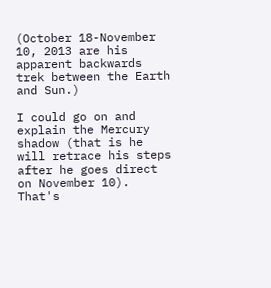(October 18-November 10, 2013 are his apparent backwards trek between the Earth and Sun.)

I could go on and explain the Mercury shadow (that is he will retrace his steps after he goes direct on November 10).  That's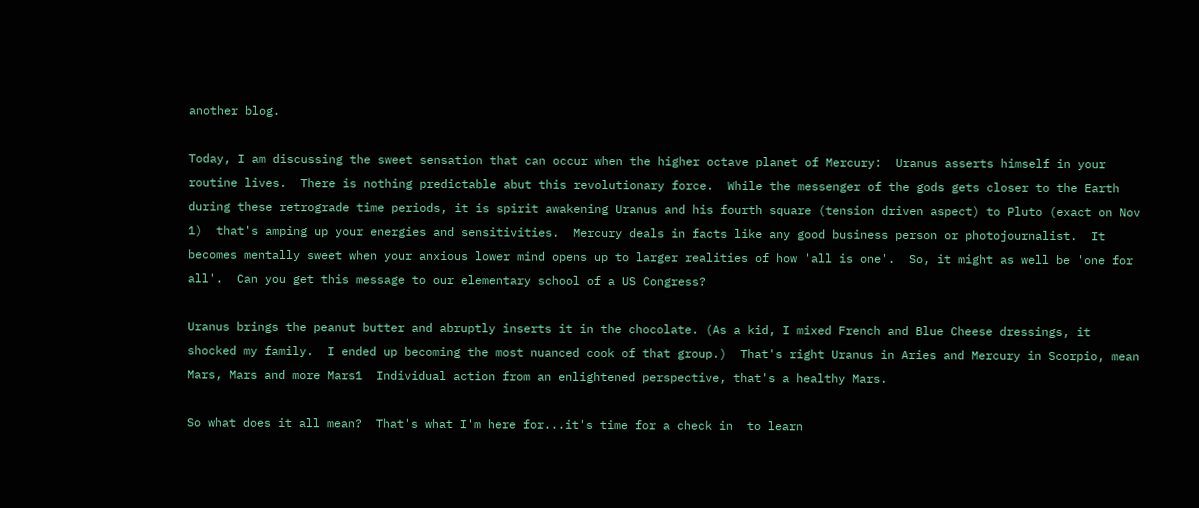another blog.

Today, I am discussing the sweet sensation that can occur when the higher octave planet of Mercury:  Uranus asserts himself in your routine lives.  There is nothing predictable abut this revolutionary force.  While the messenger of the gods gets closer to the Earth during these retrograde time periods, it is spirit awakening Uranus and his fourth square (tension driven aspect) to Pluto (exact on Nov 1)  that's amping up your energies and sensitivities.  Mercury deals in facts like any good business person or photojournalist.  It becomes mentally sweet when your anxious lower mind opens up to larger realities of how 'all is one'.  So, it might as well be 'one for all'.  Can you get this message to our elementary school of a US Congress?

Uranus brings the peanut butter and abruptly inserts it in the chocolate. (As a kid, I mixed French and Blue Cheese dressings, it shocked my family.  I ended up becoming the most nuanced cook of that group.)  That's right Uranus in Aries and Mercury in Scorpio, mean Mars, Mars and more Mars1  Individual action from an enlightened perspective, that's a healthy Mars.

So what does it all mean?  That's what I'm here for...it's time for a check in  to learn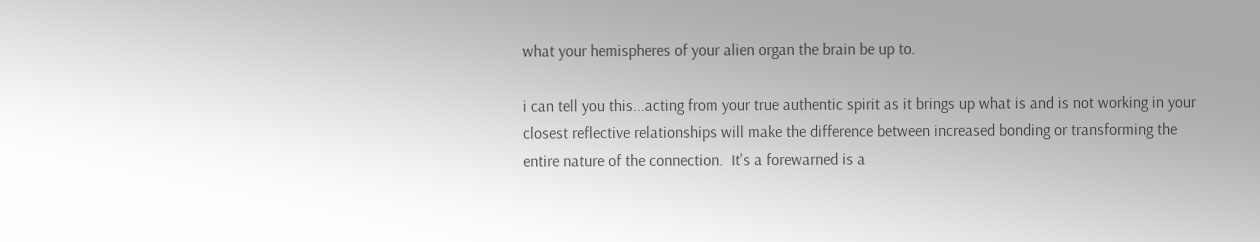what your hemispheres of your alien organ the brain be up to.

i can tell you this...acting from your true authentic spirit as it brings up what is and is not working in your closest reflective relationships will make the difference between increased bonding or transforming the entire nature of the connection.  It's a forewarned is a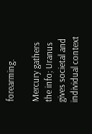forearming.

Mercury gathers the info; Uranus gives societal and individual context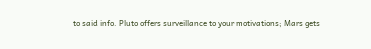to said info. Pluto offers surveillance to your motivations; Mars gets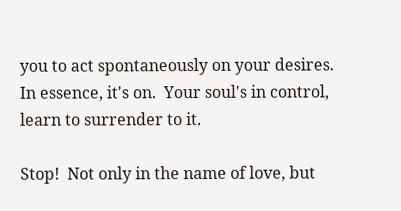you to act spontaneously on your desires.  In essence, it's on.  Your soul's in control, learn to surrender to it.

Stop!  Not only in the name of love, but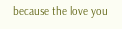because the love you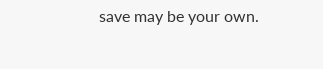save may be your own.